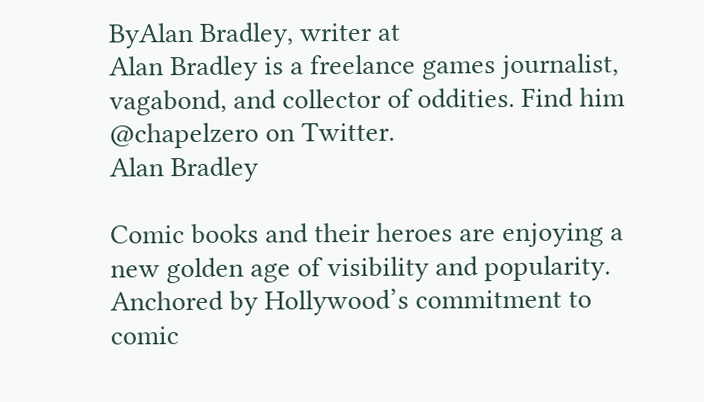ByAlan Bradley, writer at
Alan Bradley is a freelance games journalist, vagabond, and collector of oddities. Find him @chapelzero on Twitter.
Alan Bradley

Comic books and their heroes are enjoying a new golden age of visibility and popularity. Anchored by Hollywood’s commitment to comic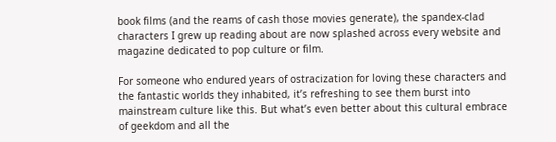book films (and the reams of cash those movies generate), the spandex-clad characters I grew up reading about are now splashed across every website and magazine dedicated to pop culture or film.

For someone who endured years of ostracization for loving these characters and the fantastic worlds they inhabited, it’s refreshing to see them burst into mainstream culture like this. But what’s even better about this cultural embrace of geekdom and all the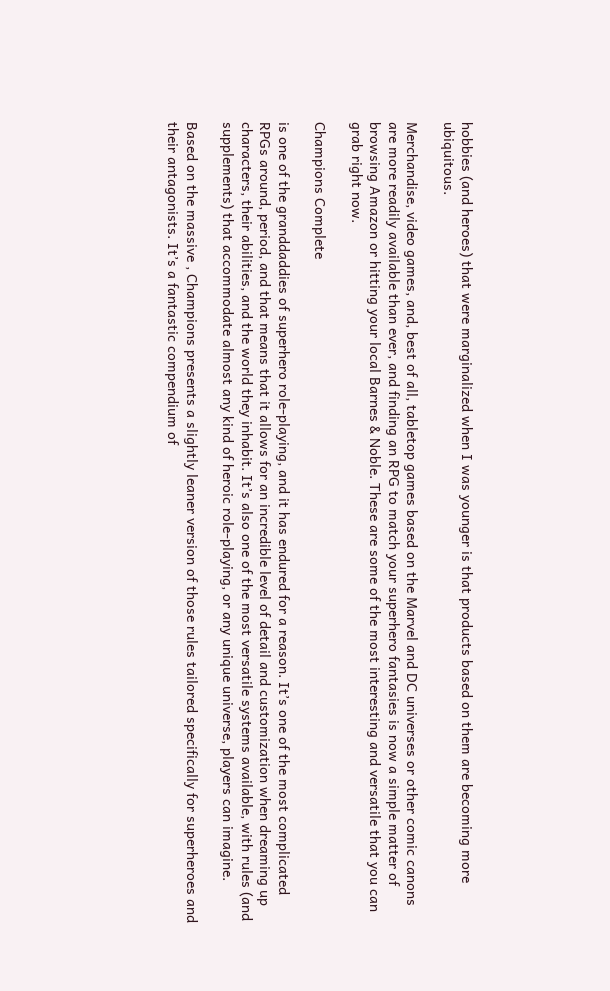hobbies (and heroes) that were marginalized when I was younger is that products based on them are becoming more ubiquitous.

Merchandise, video games, and, best of all, tabletop games based on the Marvel and DC universes or other comic canons are more readily available than ever, and finding an RPG to match your superhero fantasies is now a simple matter of browsing Amazon or hitting your local Barnes & Noble. These are some of the most interesting and versatile that you can grab right now.

Champions Complete

is one of the granddaddies of superhero role-playing, and it has endured for a reason. It’s one of the most complicated RPGs around, period, and that means that it allows for an incredible level of detail and customization when dreaming up characters, their abilities, and the world they inhabit. It’s also one of the most versatile systems available, with rules (and supplements) that accommodate almost any kind of heroic role-playing, or any unique universe, players can imagine.

Based on the massive , Champions presents a slightly leaner version of those rules tailored specifically for superheroes and their antagonists. It’s a fantastic compendium of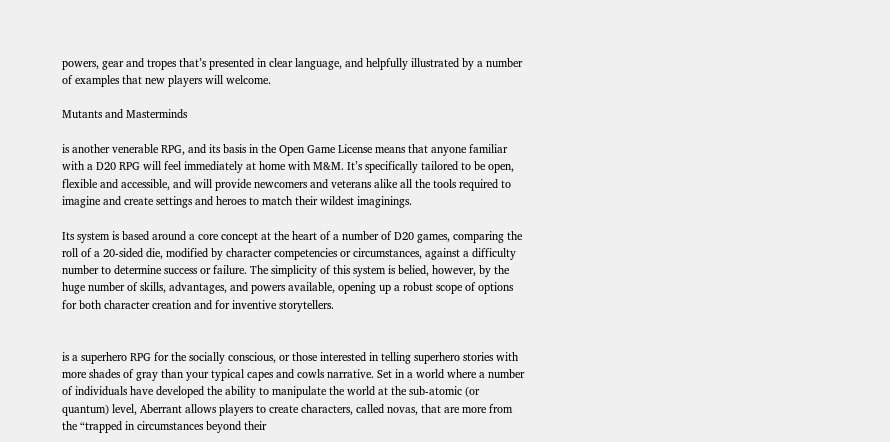powers, gear and tropes that’s presented in clear language, and helpfully illustrated by a number of examples that new players will welcome.

Mutants and Masterminds

is another venerable RPG, and its basis in the Open Game License means that anyone familiar with a D20 RPG will feel immediately at home with M&M. It’s specifically tailored to be open, flexible and accessible, and will provide newcomers and veterans alike all the tools required to imagine and create settings and heroes to match their wildest imaginings.

Its system is based around a core concept at the heart of a number of D20 games, comparing the roll of a 20-sided die, modified by character competencies or circumstances, against a difficulty number to determine success or failure. The simplicity of this system is belied, however, by the huge number of skills, advantages, and powers available, opening up a robust scope of options for both character creation and for inventive storytellers.


is a superhero RPG for the socially conscious, or those interested in telling superhero stories with more shades of gray than your typical capes and cowls narrative. Set in a world where a number of individuals have developed the ability to manipulate the world at the sub-atomic (or quantum) level, Aberrant allows players to create characters, called novas, that are more from the “trapped in circumstances beyond their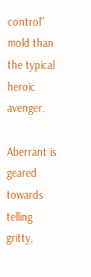control” mold than the typical heroic avenger.

Aberrant is geared towards telling gritty,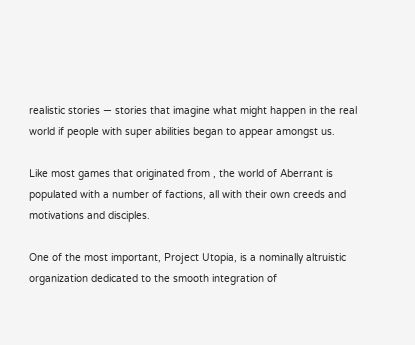realistic stories — stories that imagine what might happen in the real world if people with super abilities began to appear amongst us.

Like most games that originated from , the world of Aberrant is populated with a number of factions, all with their own creeds and motivations and disciples.

One of the most important, Project Utopia, is a nominally altruistic organization dedicated to the smooth integration of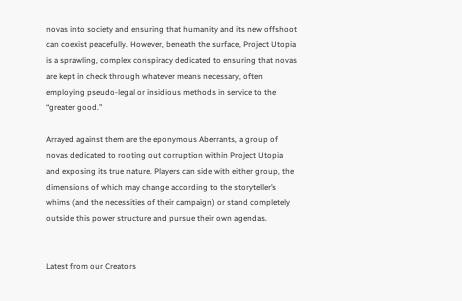novas into society and ensuring that humanity and its new offshoot can coexist peacefully. However, beneath the surface, Project Utopia is a sprawling, complex conspiracy dedicated to ensuring that novas are kept in check through whatever means necessary, often employing pseudo-legal or insidious methods in service to the “greater good.”

Arrayed against them are the eponymous Aberrants, a group of novas dedicated to rooting out corruption within Project Utopia and exposing its true nature. Players can side with either group, the dimensions of which may change according to the storyteller’s whims (and the necessities of their campaign) or stand completely outside this power structure and pursue their own agendas.


Latest from our Creators